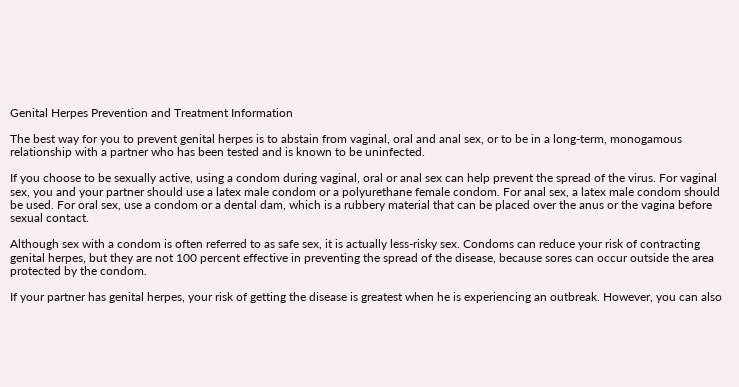Genital Herpes Prevention and Treatment Information

The best way for you to prevent genital herpes is to abstain from vaginal, oral and anal sex, or to be in a long-term, monogamous relationship with a partner who has been tested and is known to be uninfected.

If you choose to be sexually active, using a condom during vaginal, oral or anal sex can help prevent the spread of the virus. For vaginal sex, you and your partner should use a latex male condom or a polyurethane female condom. For anal sex, a latex male condom should be used. For oral sex, use a condom or a dental dam, which is a rubbery material that can be placed over the anus or the vagina before sexual contact.

Although sex with a condom is often referred to as safe sex, it is actually less-risky sex. Condoms can reduce your risk of contracting genital herpes, but they are not 100 percent effective in preventing the spread of the disease, because sores can occur outside the area protected by the condom.

If your partner has genital herpes, your risk of getting the disease is greatest when he is experiencing an outbreak. However, you can also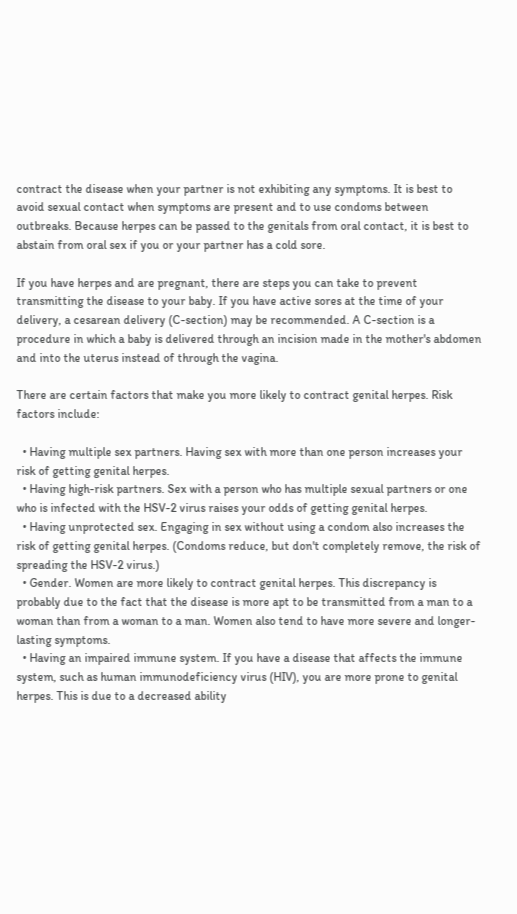contract the disease when your partner is not exhibiting any symptoms. It is best to avoid sexual contact when symptoms are present and to use condoms between outbreaks. Because herpes can be passed to the genitals from oral contact, it is best to abstain from oral sex if you or your partner has a cold sore.

If you have herpes and are pregnant, there are steps you can take to prevent transmitting the disease to your baby. If you have active sores at the time of your delivery, a cesarean delivery (C-section) may be recommended. A C-section is a procedure in which a baby is delivered through an incision made in the mother's abdomen and into the uterus instead of through the vagina.

There are certain factors that make you more likely to contract genital herpes. Risk factors include:

  • Having multiple sex partners. Having sex with more than one person increases your risk of getting genital herpes.
  • Having high-risk partners. Sex with a person who has multiple sexual partners or one who is infected with the HSV-2 virus raises your odds of getting genital herpes.
  • Having unprotected sex. Engaging in sex without using a condom also increases the risk of getting genital herpes. (Condoms reduce, but don't completely remove, the risk of spreading the HSV-2 virus.)
  • Gender. Women are more likely to contract genital herpes. This discrepancy is probably due to the fact that the disease is more apt to be transmitted from a man to a woman than from a woman to a man. Women also tend to have more severe and longer-lasting symptoms.
  • Having an impaired immune system. If you have a disease that affects the immune system, such as human immunodeficiency virus (HIV), you are more prone to genital herpes. This is due to a decreased ability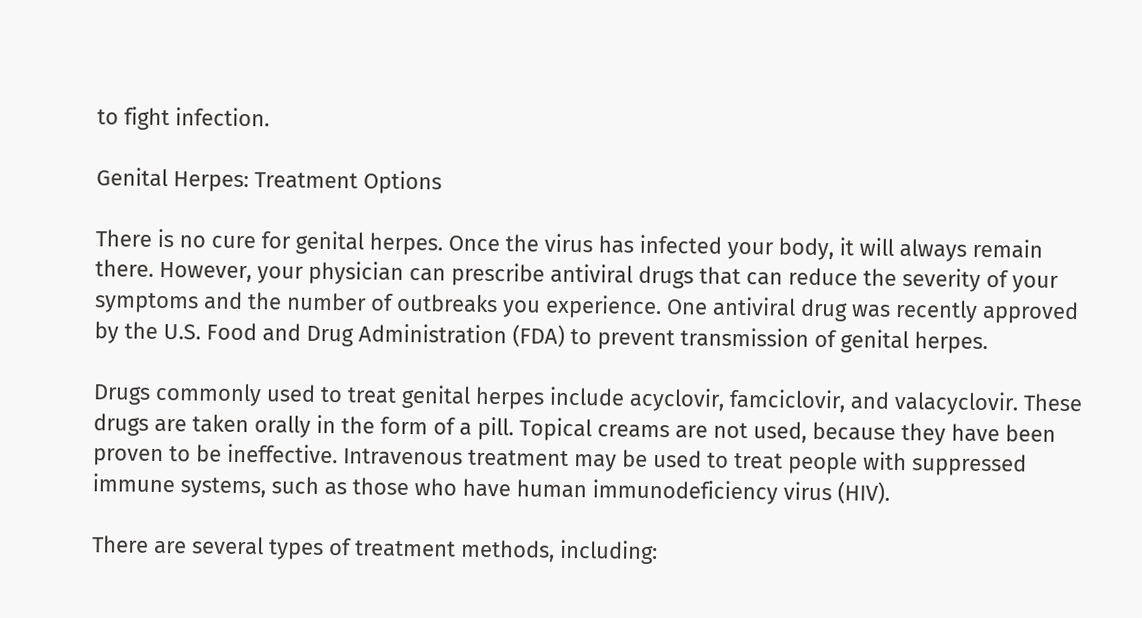to fight infection.

Genital Herpes: Treatment Options

There is no cure for genital herpes. Once the virus has infected your body, it will always remain there. However, your physician can prescribe antiviral drugs that can reduce the severity of your symptoms and the number of outbreaks you experience. One antiviral drug was recently approved by the U.S. Food and Drug Administration (FDA) to prevent transmission of genital herpes.

Drugs commonly used to treat genital herpes include acyclovir, famciclovir, and valacyclovir. These drugs are taken orally in the form of a pill. Topical creams are not used, because they have been proven to be ineffective. Intravenous treatment may be used to treat people with suppressed immune systems, such as those who have human immunodeficiency virus (HIV).

There are several types of treatment methods, including: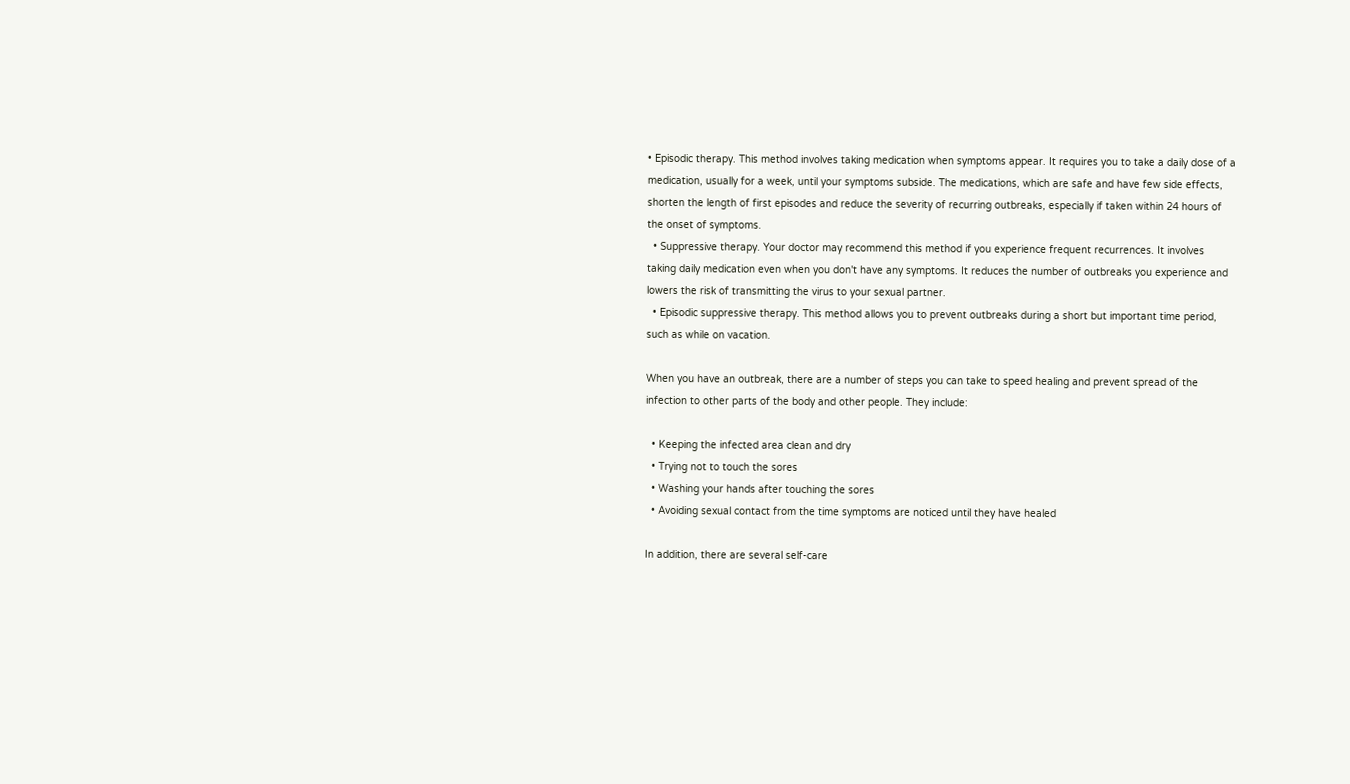• Episodic therapy. This method involves taking medication when symptoms appear. It requires you to take a daily dose of a medication, usually for a week, until your symptoms subside. The medications, which are safe and have few side effects, shorten the length of first episodes and reduce the severity of recurring outbreaks, especially if taken within 24 hours of the onset of symptoms.
  • Suppressive therapy. Your doctor may recommend this method if you experience frequent recurrences. It involves taking daily medication even when you don't have any symptoms. It reduces the number of outbreaks you experience and lowers the risk of transmitting the virus to your sexual partner.
  • Episodic suppressive therapy. This method allows you to prevent outbreaks during a short but important time period, such as while on vacation.

When you have an outbreak, there are a number of steps you can take to speed healing and prevent spread of the infection to other parts of the body and other people. They include:

  • Keeping the infected area clean and dry
  • Trying not to touch the sores
  • Washing your hands after touching the sores
  • Avoiding sexual contact from the time symptoms are noticed until they have healed

In addition, there are several self-care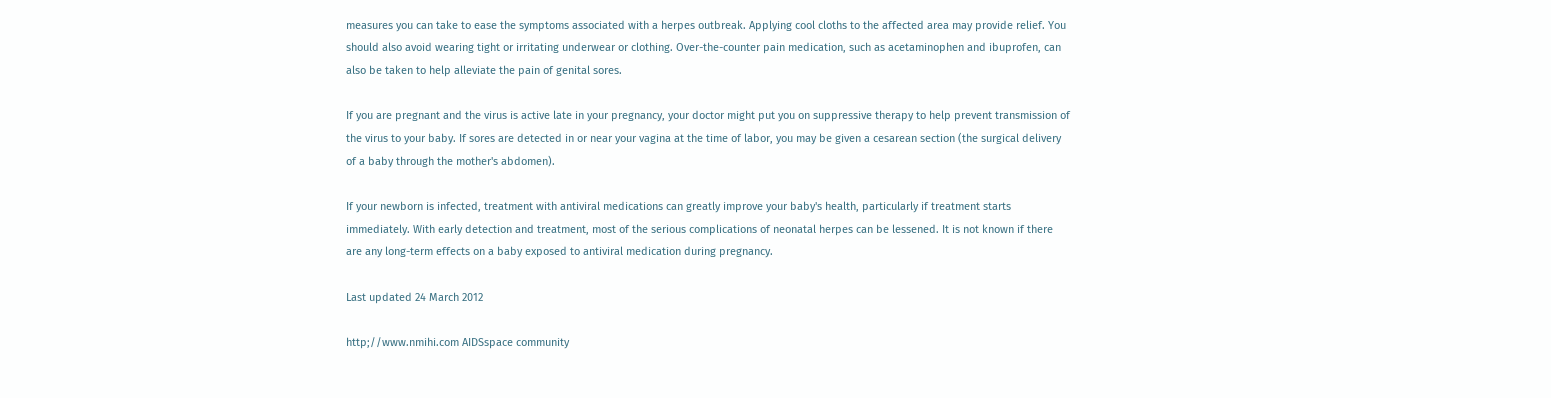measures you can take to ease the symptoms associated with a herpes outbreak. Applying cool cloths to the affected area may provide relief. You should also avoid wearing tight or irritating underwear or clothing. Over-the-counter pain medication, such as acetaminophen and ibuprofen, can also be taken to help alleviate the pain of genital sores.

If you are pregnant and the virus is active late in your pregnancy, your doctor might put you on suppressive therapy to help prevent transmission of the virus to your baby. If sores are detected in or near your vagina at the time of labor, you may be given a cesarean section (the surgical delivery of a baby through the mother's abdomen).

If your newborn is infected, treatment with antiviral medications can greatly improve your baby's health, particularly if treatment starts immediately. With early detection and treatment, most of the serious complications of neonatal herpes can be lessened. It is not known if there are any long-term effects on a baby exposed to antiviral medication during pregnancy.

Last updated 24 March 2012

http;//www.nmihi.com AIDSspace community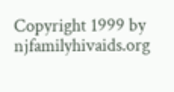Copyright 1999 by njfamilyhivaids.org